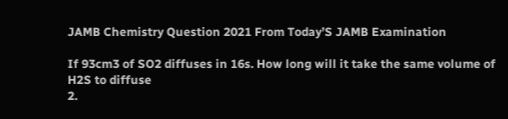JAMB Chemistry Question 2021 From Today’S JAMB Examination

If 93cm3 of SO2 diffuses in 16s. How long will it take the same volume of H2S to diffuse
2.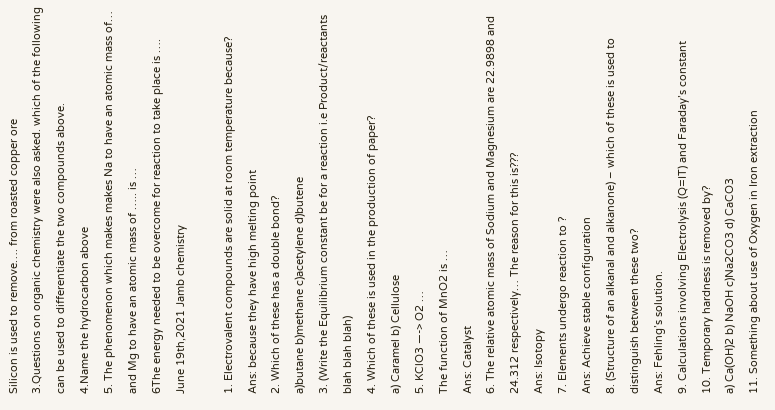Silicon is used to remove…. from roasted copper ore
3.Questions on organic chemistry were also asked. which of the following can be used to differentiate the two compounds above.
4.Name the hydrocarbon above
5. The phenomenon which makes makes Na to have an atomic mass of… and Mg to have an atomic mass of ….. is …
6The energy needed to be overcome for reaction to take place is ….
June 19th,2021 Jamb chemistry

1. Electrovalent compounds are solid at room temperature because?
Ans: because they have high melting point
2. Which of these has a double bond?
a)butane b)methane c)acetylene d)butene
3. (Write the Equilibrium constant be for a reaction i.e Product/reactants blah blah blah)
4. Which of these is used in the production of paper?
a) Caramel b) Cellulose
5. KClO3 —-> O2 …
The function of MnO2 is …
Ans: Catalyst
6. The relative atomic mass of Sodium and Magnesium are 22.9898 and 24.312 respectively… The reason for this is???
Ans: Isotopy
7. Elements undergo reaction to ?
Ans: Achieve stable configuration
8. (Structure of an alkanal and alkanone) – which of these is used to distinguish between these two?
Ans: Fehling’s solution.
9. Calculations involving Electrolysis (Q=IT) and Faraday’s constant
10. Temporary hardness is removed by?
a) Ca(OH)2 b) NaOH c)Na2CO3 d) CaCO3
11. Something about use of Oxygen in Iron extraction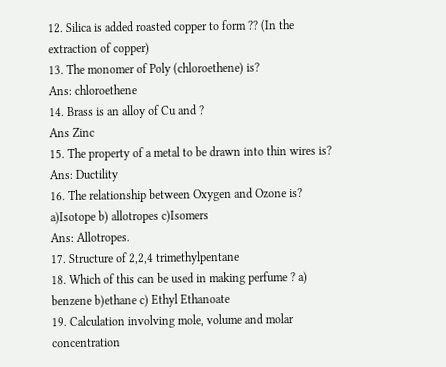12. Silica is added roasted copper to form ?? (In the extraction of copper)
13. The monomer of Poly (chloroethene) is?
Ans: chloroethene
14. Brass is an alloy of Cu and ?
Ans Zinc
15. The property of a metal to be drawn into thin wires is?
Ans: Ductility
16. The relationship between Oxygen and Ozone is?
a)Isotope b) allotropes c)Isomers
Ans: Allotropes.
17. Structure of 2,2,4 trimethylpentane
18. Which of this can be used in making perfume ? a) benzene b)ethane c) Ethyl Ethanoate
19. Calculation involving mole, volume and molar concentration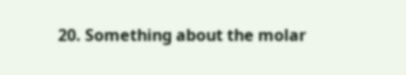20. Something about the molar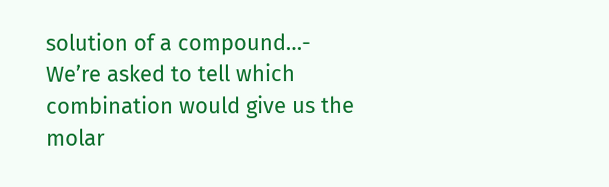solution of a compound…- We’re asked to tell which combination would give us the molar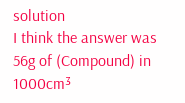solution
I think the answer was
56g of (Compound) in 1000cm³